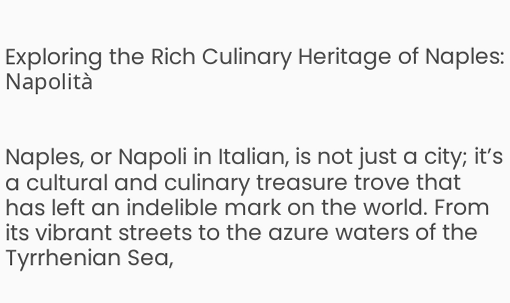Exploring the Rich Culinary Heritage of Naples: Napolità


Naples, or Napoli in Italian, is not just a city; it’s a cultural and culinary treasure trove that has left an indelible mark on the world. From its vibrant streets to the azure waters of the Tyrrhenian Sea,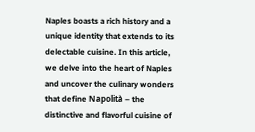Naples boasts a rich history and a unique identity that extends to its delectable cuisine. In this article, we delve into the heart of Naples and uncover the culinary wonders that define Napolità – the distinctive and flavorful cuisine of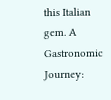this Italian gem. A Gastronomic Journey: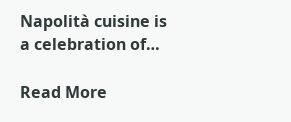Napolità cuisine is a celebration of…

Read More